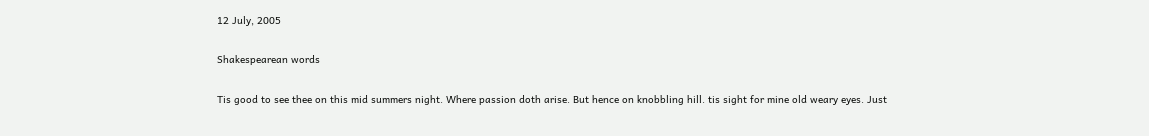12 July, 2005

Shakespearean words

Tis good to see thee on this mid summers night. Where passion doth arise. But hence on knobbling hill. tis sight for mine old weary eyes. Just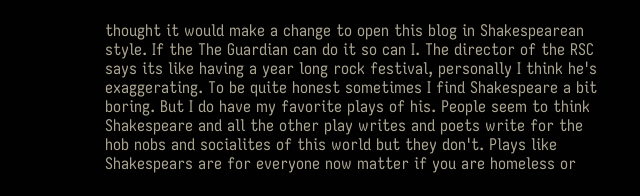thought it would make a change to open this blog in Shakespearean style. If the The Guardian can do it so can I. The director of the RSC says its like having a year long rock festival, personally I think he's exaggerating. To be quite honest sometimes I find Shakespeare a bit boring. But I do have my favorite plays of his. People seem to think Shakespeare and all the other play writes and poets write for the hob nobs and socialites of this world but they don't. Plays like Shakespears are for everyone now matter if you are homeless or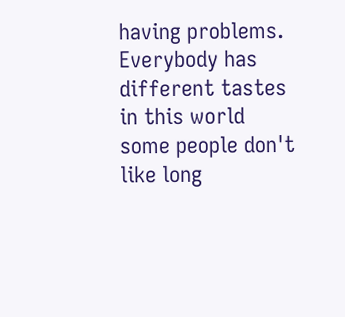having problems. Everybody has different tastes in this world some people don't like long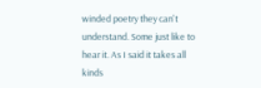winded poetry they can't understand. Some just like to hear it. As I said it takes all kinds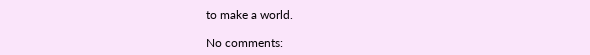to make a world.

No comments: